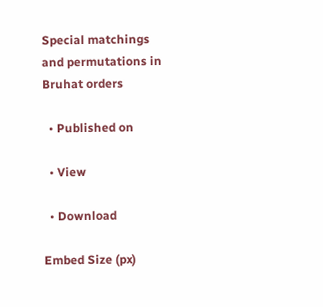Special matchings and permutations in Bruhat orders

  • Published on

  • View

  • Download

Embed Size (px)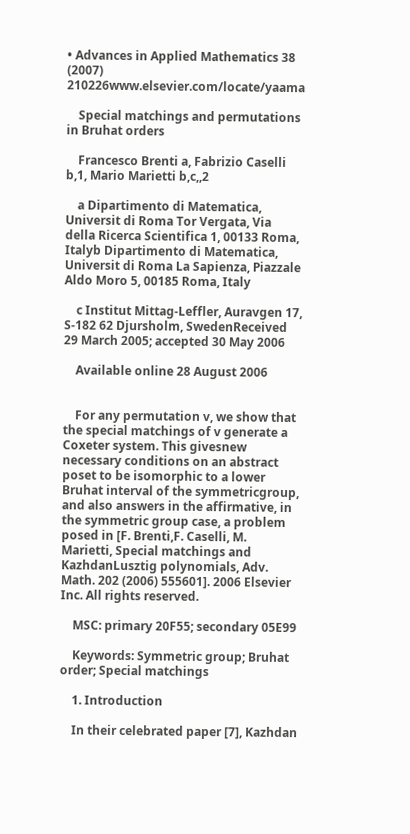• Advances in Applied Mathematics 38 (2007) 210226www.elsevier.com/locate/yaama

    Special matchings and permutations in Bruhat orders

    Francesco Brenti a, Fabrizio Caselli b,1, Mario Marietti b,c,,2

    a Dipartimento di Matematica, Universit di Roma Tor Vergata, Via della Ricerca Scientifica 1, 00133 Roma, Italyb Dipartimento di Matematica, Universit di Roma La Sapienza, Piazzale Aldo Moro 5, 00185 Roma, Italy

    c Institut Mittag-Leffler, Auravgen 17, S-182 62 Djursholm, SwedenReceived 29 March 2005; accepted 30 May 2006

    Available online 28 August 2006


    For any permutation v, we show that the special matchings of v generate a Coxeter system. This givesnew necessary conditions on an abstract poset to be isomorphic to a lower Bruhat interval of the symmetricgroup, and also answers in the affirmative, in the symmetric group case, a problem posed in [F. Brenti,F. Caselli, M. Marietti, Special matchings and KazhdanLusztig polynomials, Adv. Math. 202 (2006) 555601]. 2006 Elsevier Inc. All rights reserved.

    MSC: primary 20F55; secondary 05E99

    Keywords: Symmetric group; Bruhat order; Special matchings

    1. Introduction

    In their celebrated paper [7], Kazhdan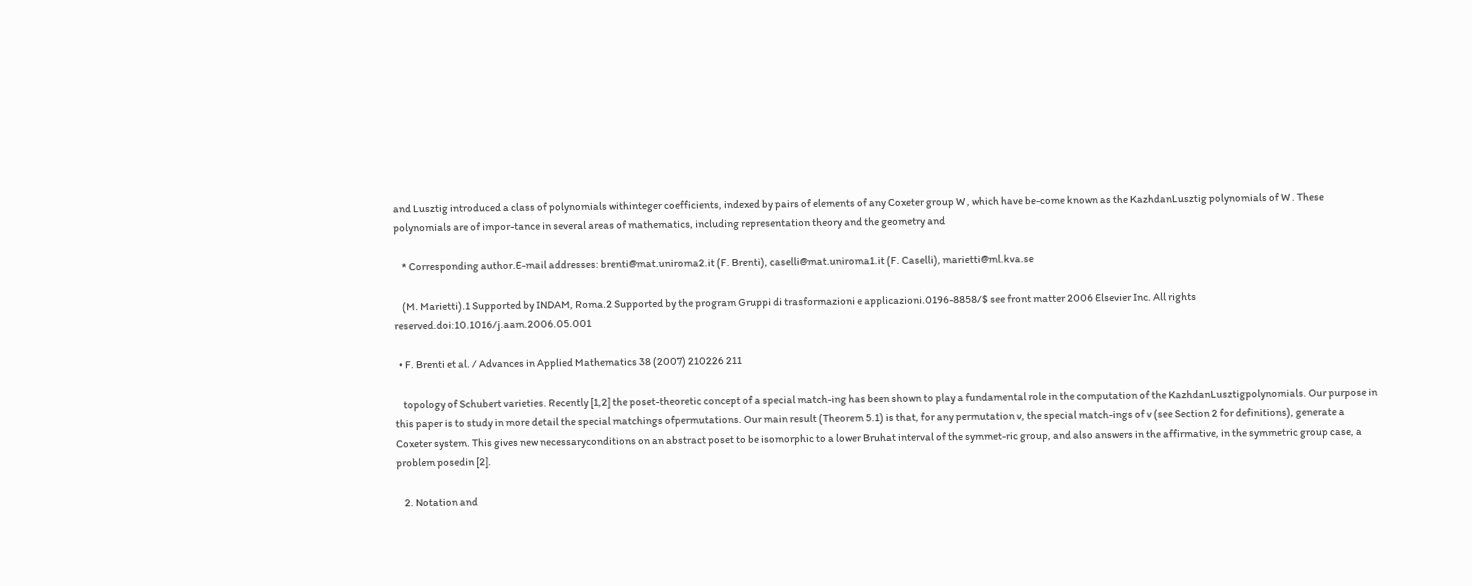and Lusztig introduced a class of polynomials withinteger coefficients, indexed by pairs of elements of any Coxeter group W , which have be-come known as the KazhdanLusztig polynomials of W . These polynomials are of impor-tance in several areas of mathematics, including representation theory and the geometry and

    * Corresponding author.E-mail addresses: brenti@mat.uniroma2.it (F. Brenti), caselli@mat.uniroma1.it (F. Caselli), marietti@ml.kva.se

    (M. Marietti).1 Supported by INDAM, Roma.2 Supported by the program Gruppi di trasformazioni e applicazioni.0196-8858/$ see front matter 2006 Elsevier Inc. All rights reserved.doi:10.1016/j.aam.2006.05.001

  • F. Brenti et al. / Advances in Applied Mathematics 38 (2007) 210226 211

    topology of Schubert varieties. Recently [1,2] the poset-theoretic concept of a special match-ing has been shown to play a fundamental role in the computation of the KazhdanLusztigpolynomials. Our purpose in this paper is to study in more detail the special matchings ofpermutations. Our main result (Theorem 5.1) is that, for any permutation v, the special match-ings of v (see Section 2 for definitions), generate a Coxeter system. This gives new necessaryconditions on an abstract poset to be isomorphic to a lower Bruhat interval of the symmet-ric group, and also answers in the affirmative, in the symmetric group case, a problem posedin [2].

    2. Notation and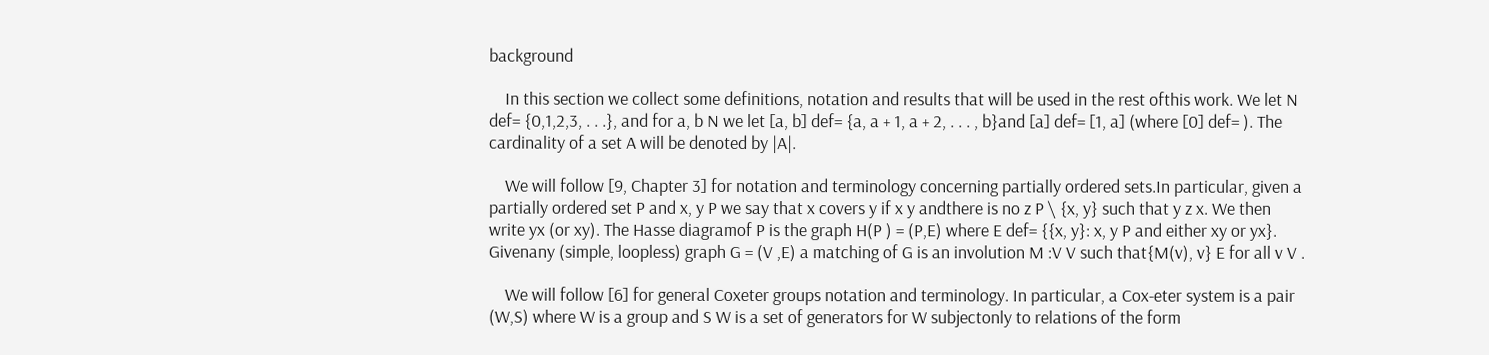background

    In this section we collect some definitions, notation and results that will be used in the rest ofthis work. We let N def= {0,1,2,3, . . .}, and for a, b N we let [a, b] def= {a, a + 1, a + 2, . . . , b}and [a] def= [1, a] (where [0] def= ). The cardinality of a set A will be denoted by |A|.

    We will follow [9, Chapter 3] for notation and terminology concerning partially ordered sets.In particular, given a partially ordered set P and x, y P we say that x covers y if x y andthere is no z P \ {x, y} such that y z x. We then write yx (or xy). The Hasse diagramof P is the graph H(P ) = (P,E) where E def= {{x, y}: x, y P and either xy or yx}. Givenany (simple, loopless) graph G = (V ,E) a matching of G is an involution M :V V such that{M(v), v} E for all v V .

    We will follow [6] for general Coxeter groups notation and terminology. In particular, a Cox-eter system is a pair (W,S) where W is a group and S W is a set of generators for W subjectonly to relations of the form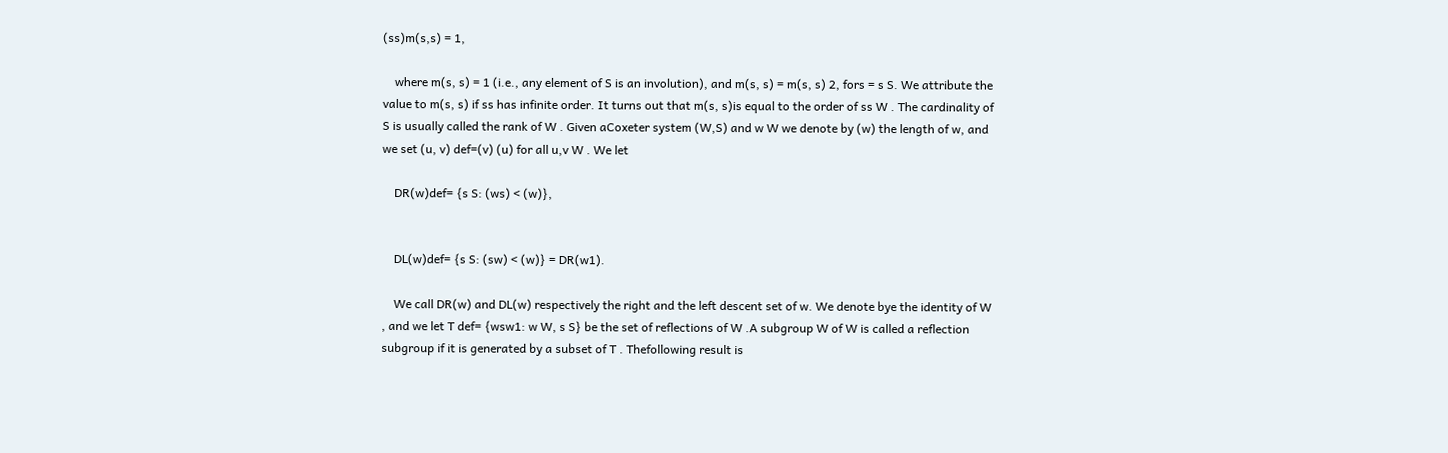(ss)m(s,s) = 1,

    where m(s, s) = 1 (i.e., any element of S is an involution), and m(s, s) = m(s, s) 2, fors = s S. We attribute the value to m(s, s) if ss has infinite order. It turns out that m(s, s)is equal to the order of ss W . The cardinality of S is usually called the rank of W . Given aCoxeter system (W,S) and w W we denote by (w) the length of w, and we set (u, v) def=(v) (u) for all u,v W . We let

    DR(w)def= {s S: (ws) < (w)},


    DL(w)def= {s S: (sw) < (w)} = DR(w1).

    We call DR(w) and DL(w) respectively the right and the left descent set of w. We denote bye the identity of W , and we let T def= {wsw1: w W, s S} be the set of reflections of W .A subgroup W of W is called a reflection subgroup if it is generated by a subset of T . Thefollowing result is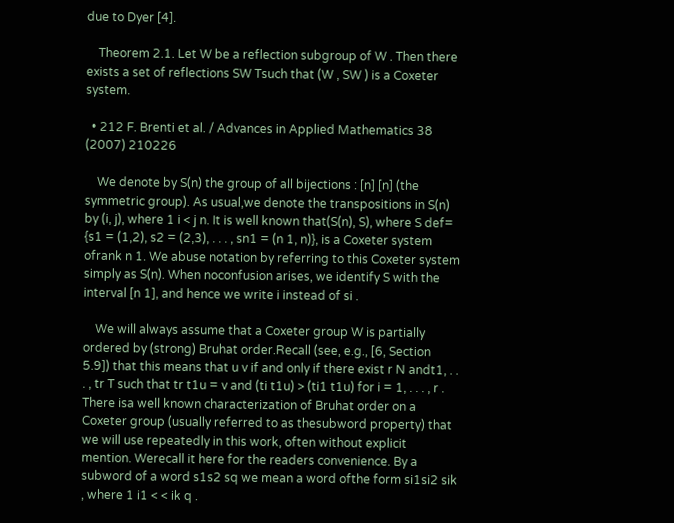due to Dyer [4].

    Theorem 2.1. Let W be a reflection subgroup of W . Then there exists a set of reflections SW Tsuch that (W , SW ) is a Coxeter system.

  • 212 F. Brenti et al. / Advances in Applied Mathematics 38 (2007) 210226

    We denote by S(n) the group of all bijections : [n] [n] (the symmetric group). As usual,we denote the transpositions in S(n) by (i, j), where 1 i < j n. It is well known that(S(n), S), where S def= {s1 = (1,2), s2 = (2,3), . . . , sn1 = (n 1, n)}, is a Coxeter system ofrank n 1. We abuse notation by referring to this Coxeter system simply as S(n). When noconfusion arises, we identify S with the interval [n 1], and hence we write i instead of si .

    We will always assume that a Coxeter group W is partially ordered by (strong) Bruhat order.Recall (see, e.g., [6, Section 5.9]) that this means that u v if and only if there exist r N andt1, . . . , tr T such that tr t1u = v and (ti t1u) > (ti1 t1u) for i = 1, . . . , r . There isa well known characterization of Bruhat order on a Coxeter group (usually referred to as thesubword property) that we will use repeatedly in this work, often without explicit mention. Werecall it here for the readers convenience. By a subword of a word s1s2 sq we mean a word ofthe form si1si2 sik , where 1 i1 < < ik q .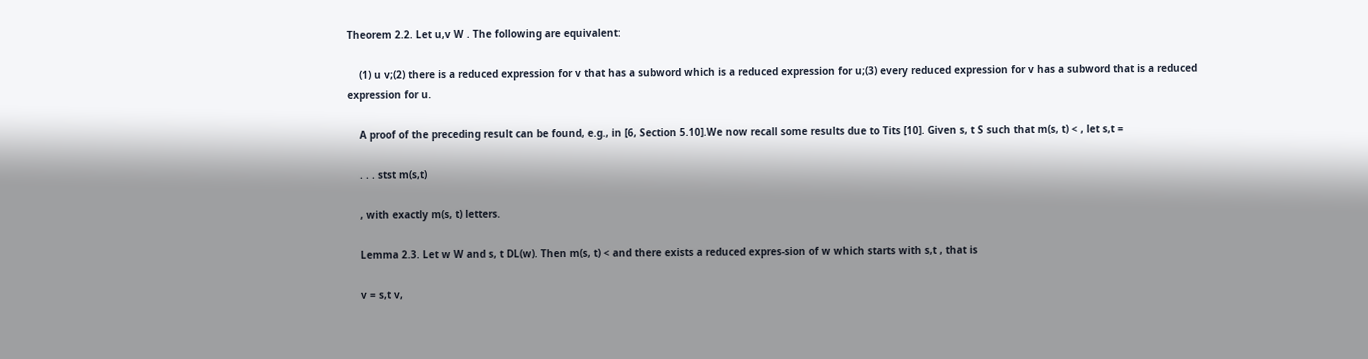Theorem 2.2. Let u,v W . The following are equivalent:

    (1) u v;(2) there is a reduced expression for v that has a subword which is a reduced expression for u;(3) every reduced expression for v has a subword that is a reduced expression for u.

    A proof of the preceding result can be found, e.g., in [6, Section 5.10].We now recall some results due to Tits [10]. Given s, t S such that m(s, t) < , let s,t =

    . . . stst m(s,t)

    , with exactly m(s, t) letters.

    Lemma 2.3. Let w W and s, t DL(w). Then m(s, t) < and there exists a reduced expres-sion of w which starts with s,t , that is

    v = s,t v,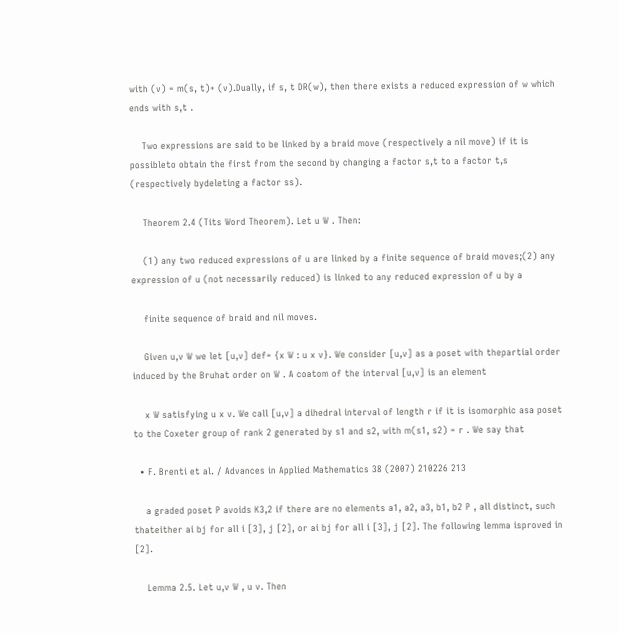with (v) = m(s, t)+ (v).Dually, if s, t DR(w), then there exists a reduced expression of w which ends with s,t .

    Two expressions are said to be linked by a braid move (respectively a nil move) if it is possibleto obtain the first from the second by changing a factor s,t to a factor t,s (respectively bydeleting a factor ss).

    Theorem 2.4 (Tits Word Theorem). Let u W . Then:

    (1) any two reduced expressions of u are linked by a finite sequence of braid moves;(2) any expression of u (not necessarily reduced) is linked to any reduced expression of u by a

    finite sequence of braid and nil moves.

    Given u,v W we let [u,v] def= {x W : u x v}. We consider [u,v] as a poset with thepartial order induced by the Bruhat order on W . A coatom of the interval [u,v] is an element

    x W satisfying u x v. We call [u,v] a dihedral interval of length r if it is isomorphic asa poset to the Coxeter group of rank 2 generated by s1 and s2, with m(s1, s2) = r . We say that

  • F. Brenti et al. / Advances in Applied Mathematics 38 (2007) 210226 213

    a graded poset P avoids K3,2 if there are no elements a1, a2, a3, b1, b2 P , all distinct, such thateither ai bj for all i [3], j [2], or ai bj for all i [3], j [2]. The following lemma isproved in [2].

    Lemma 2.5. Let u,v W , u v. Then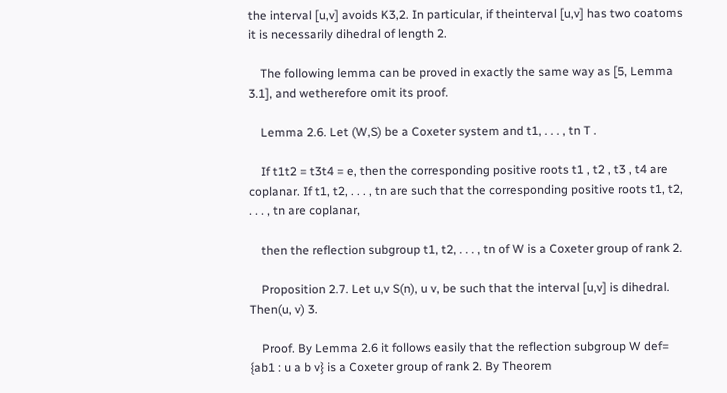the interval [u,v] avoids K3,2. In particular, if theinterval [u,v] has two coatoms it is necessarily dihedral of length 2.

    The following lemma can be proved in exactly the same way as [5, Lemma 3.1], and wetherefore omit its proof.

    Lemma 2.6. Let (W,S) be a Coxeter system and t1, . . . , tn T .

    If t1t2 = t3t4 = e, then the corresponding positive roots t1 , t2 , t3 , t4 are coplanar. If t1, t2, . . . , tn are such that the corresponding positive roots t1, t2, . . . , tn are coplanar,

    then the reflection subgroup t1, t2, . . . , tn of W is a Coxeter group of rank 2.

    Proposition 2.7. Let u,v S(n), u v, be such that the interval [u,v] is dihedral. Then(u, v) 3.

    Proof. By Lemma 2.6 it follows easily that the reflection subgroup W def= {ab1 : u a b v} is a Coxeter group of rank 2. By Theorem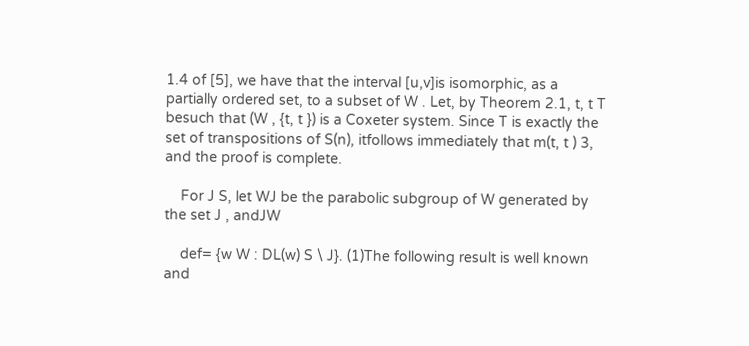1.4 of [5], we have that the interval [u,v]is isomorphic, as a partially ordered set, to a subset of W . Let, by Theorem 2.1, t, t T besuch that (W , {t, t }) is a Coxeter system. Since T is exactly the set of transpositions of S(n), itfollows immediately that m(t, t ) 3, and the proof is complete.

    For J S, let WJ be the parabolic subgroup of W generated by the set J , andJW

    def= {w W : DL(w) S \ J}. (1)The following result is well known and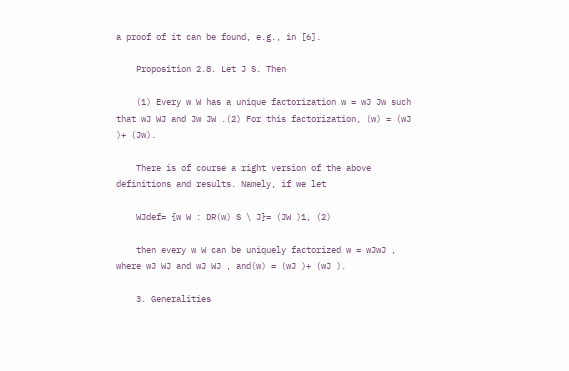a proof of it can be found, e.g., in [6].

    Proposition 2.8. Let J S. Then

    (1) Every w W has a unique factorization w = wJ Jw such that wJ WJ and Jw JW .(2) For this factorization, (w) = (wJ )+ (Jw).

    There is of course a right version of the above definitions and results. Namely, if we let

    WJdef= {w W : DR(w) S \ J}= (JW )1, (2)

    then every w W can be uniquely factorized w = wJwJ , where wJ WJ and wJ WJ , and(w) = (wJ )+ (wJ ).

    3. Generalities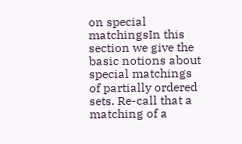on special matchingsIn this section we give the basic notions about special matchings of partially ordered sets. Re-call that a matching of a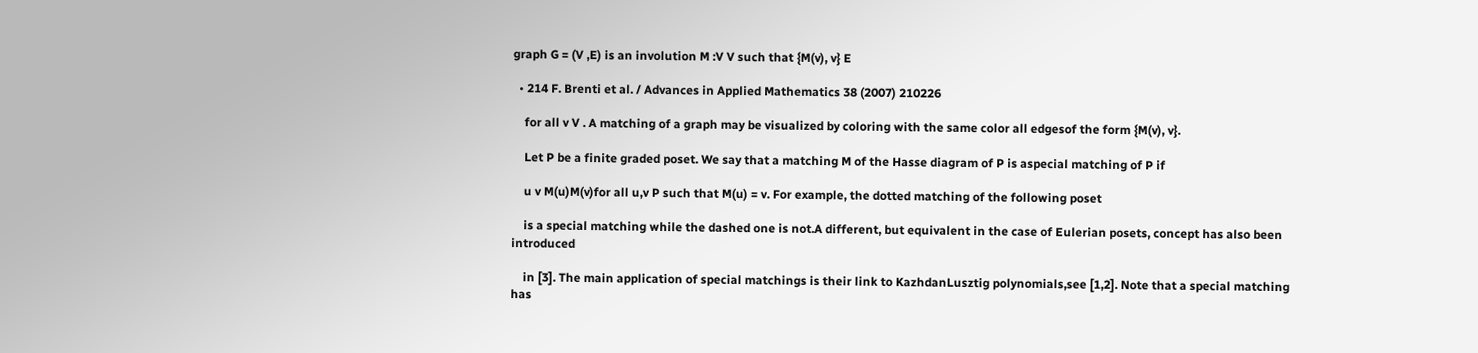graph G = (V ,E) is an involution M :V V such that {M(v), v} E

  • 214 F. Brenti et al. / Advances in Applied Mathematics 38 (2007) 210226

    for all v V . A matching of a graph may be visualized by coloring with the same color all edgesof the form {M(v), v}.

    Let P be a finite graded poset. We say that a matching M of the Hasse diagram of P is aspecial matching of P if

    u v M(u)M(v)for all u,v P such that M(u) = v. For example, the dotted matching of the following poset

    is a special matching while the dashed one is not.A different, but equivalent in the case of Eulerian posets, concept has also been introduced

    in [3]. The main application of special matchings is their link to KazhdanLusztig polynomials,see [1,2]. Note that a special matching has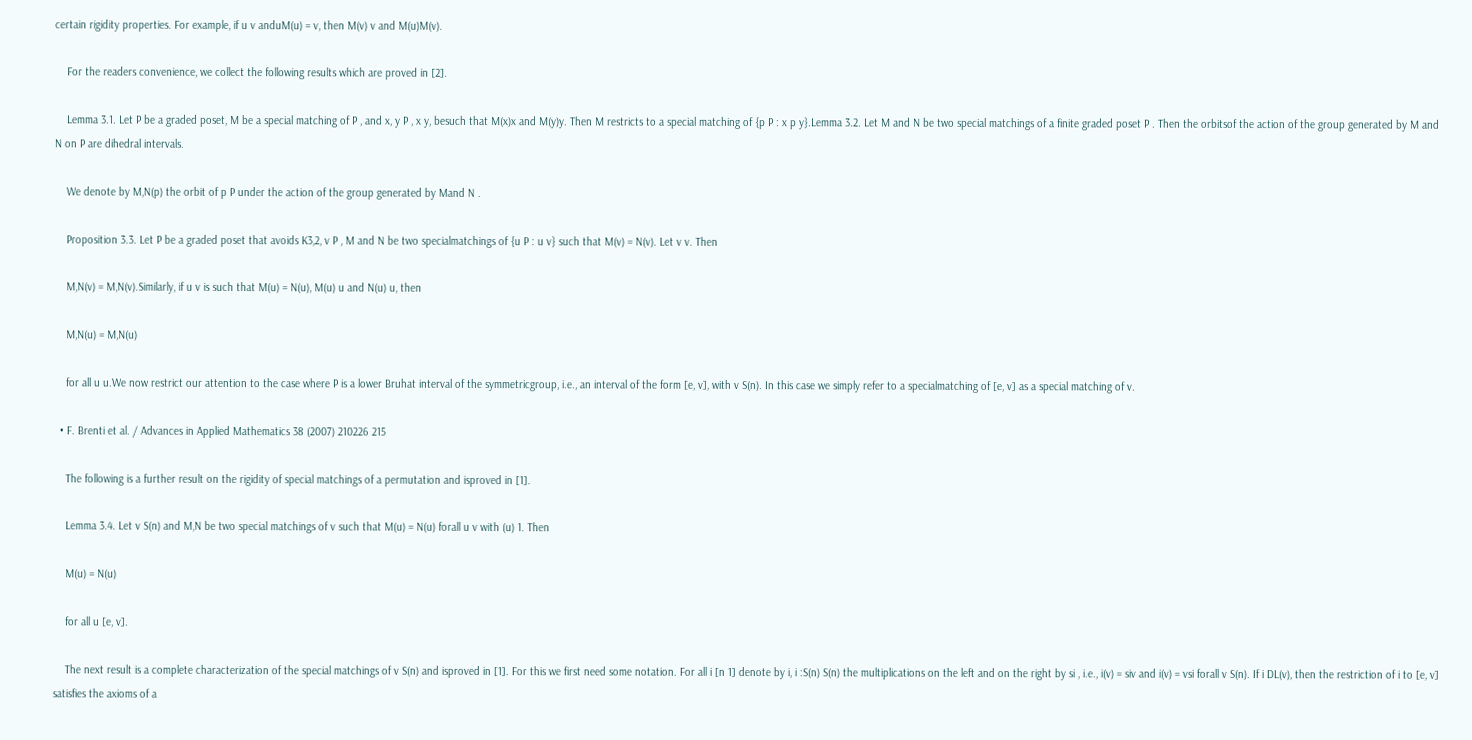certain rigidity properties. For example, if u v anduM(u) = v, then M(v) v and M(u)M(v).

    For the readers convenience, we collect the following results which are proved in [2].

    Lemma 3.1. Let P be a graded poset, M be a special matching of P , and x, y P , x y, besuch that M(x)x and M(y)y. Then M restricts to a special matching of {p P : x p y}.Lemma 3.2. Let M and N be two special matchings of a finite graded poset P . Then the orbitsof the action of the group generated by M and N on P are dihedral intervals.

    We denote by M,N(p) the orbit of p P under the action of the group generated by Mand N .

    Proposition 3.3. Let P be a graded poset that avoids K3,2, v P , M and N be two specialmatchings of {u P : u v} such that M(v) = N(v). Let v v. Then

    M,N(v) = M,N(v).Similarly, if u v is such that M(u) = N(u), M(u) u and N(u) u, then

    M,N(u) = M,N(u)

    for all u u.We now restrict our attention to the case where P is a lower Bruhat interval of the symmetricgroup, i.e., an interval of the form [e, v], with v S(n). In this case we simply refer to a specialmatching of [e, v] as a special matching of v.

  • F. Brenti et al. / Advances in Applied Mathematics 38 (2007) 210226 215

    The following is a further result on the rigidity of special matchings of a permutation and isproved in [1].

    Lemma 3.4. Let v S(n) and M,N be two special matchings of v such that M(u) = N(u) forall u v with (u) 1. Then

    M(u) = N(u)

    for all u [e, v].

    The next result is a complete characterization of the special matchings of v S(n) and isproved in [1]. For this we first need some notation. For all i [n 1] denote by i, i :S(n) S(n) the multiplications on the left and on the right by si , i.e., i(v) = siv and i(v) = vsi forall v S(n). If i DL(v), then the restriction of i to [e, v] satisfies the axioms of a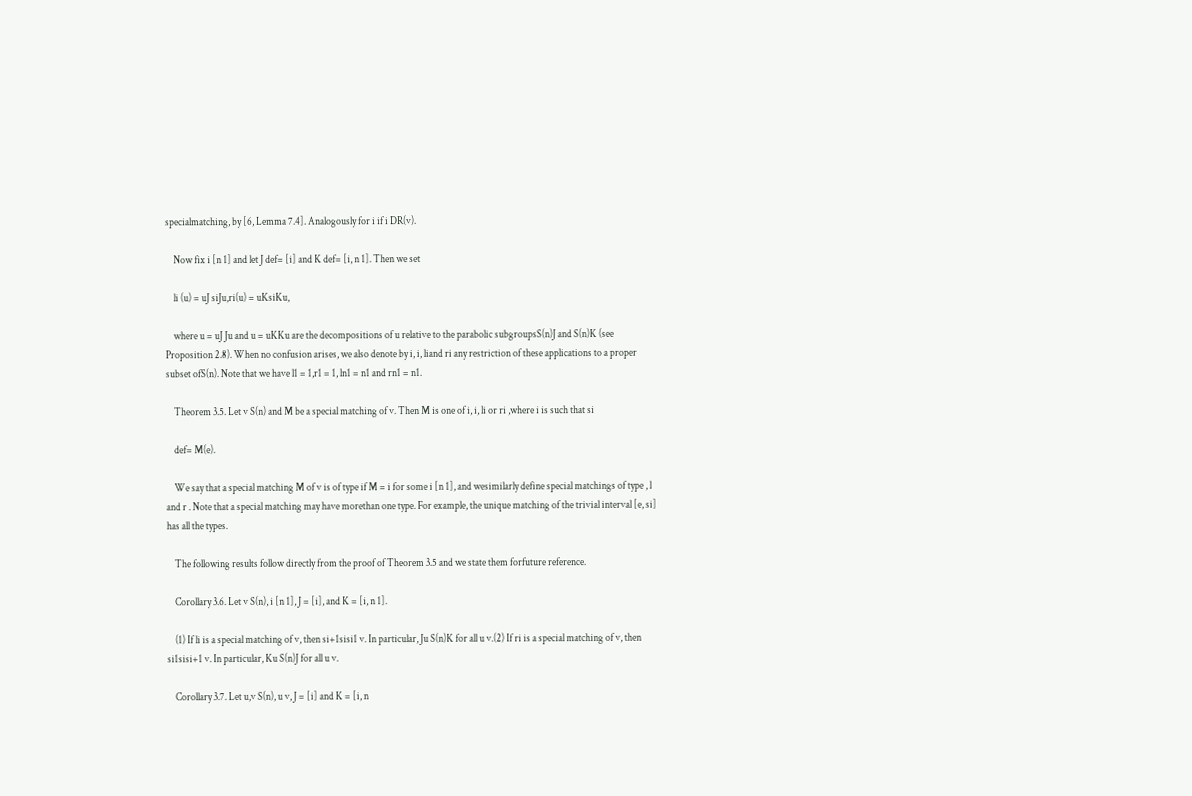specialmatching, by [6, Lemma 7.4]. Analogously for i if i DR(v).

    Now fix i [n 1] and let J def= [i] and K def= [i, n 1]. Then we set

    li (u) = uJ siJu,ri(u) = uKsiKu,

    where u = uJ Ju and u = uKKu are the decompositions of u relative to the parabolic subgroupsS(n)J and S(n)K (see Proposition 2.8). When no confusion arises, we also denote by i, i, liand ri any restriction of these applications to a proper subset ofS(n). Note that we have l1 = 1,r1 = 1, ln1 = n1 and rn1 = n1.

    Theorem 3.5. Let v S(n) and M be a special matching of v. Then M is one of i, i, li or ri ,where i is such that si

    def= M(e).

    We say that a special matching M of v is of type if M = i for some i [n 1], and wesimilarly define special matchings of type , l and r . Note that a special matching may have morethan one type. For example, the unique matching of the trivial interval [e, si] has all the types.

    The following results follow directly from the proof of Theorem 3.5 and we state them forfuture reference.

    Corollary 3.6. Let v S(n), i [n 1], J = [i], and K = [i, n 1].

    (1) If li is a special matching of v, then si+1sisi1 v. In particular, Ju S(n)K for all u v.(2) If ri is a special matching of v, then si1sisi+1 v. In particular, Ku S(n)J for all u v.

    Corollary 3.7. Let u,v S(n), u v, J = [i] and K = [i, n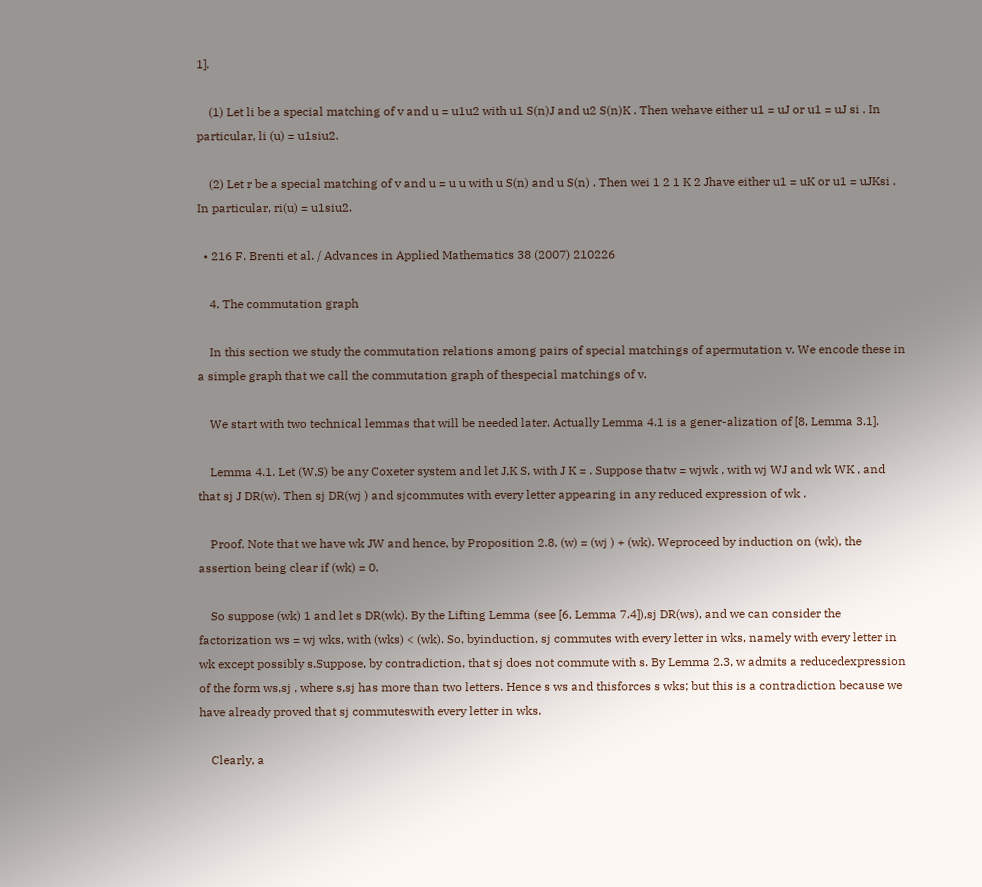1].

    (1) Let li be a special matching of v and u = u1u2 with u1 S(n)J and u2 S(n)K . Then wehave either u1 = uJ or u1 = uJ si . In particular, li (u) = u1siu2.

    (2) Let r be a special matching of v and u = u u with u S(n) and u S(n) . Then wei 1 2 1 K 2 Jhave either u1 = uK or u1 = uJKsi . In particular, ri(u) = u1siu2.

  • 216 F. Brenti et al. / Advances in Applied Mathematics 38 (2007) 210226

    4. The commutation graph

    In this section we study the commutation relations among pairs of special matchings of apermutation v. We encode these in a simple graph that we call the commutation graph of thespecial matchings of v.

    We start with two technical lemmas that will be needed later. Actually Lemma 4.1 is a gener-alization of [8, Lemma 3.1].

    Lemma 4.1. Let (W,S) be any Coxeter system and let J,K S, with J K = . Suppose thatw = wjwk , with wj WJ and wk WK , and that sj J DR(w). Then sj DR(wj ) and sjcommutes with every letter appearing in any reduced expression of wk .

    Proof. Note that we have wk JW and hence, by Proposition 2.8, (w) = (wj ) + (wk). Weproceed by induction on (wk), the assertion being clear if (wk) = 0.

    So suppose (wk) 1 and let s DR(wk). By the Lifting Lemma (see [6, Lemma 7.4]),sj DR(ws), and we can consider the factorization ws = wj wks, with (wks) < (wk). So, byinduction, sj commutes with every letter in wks, namely with every letter in wk except possibly s.Suppose, by contradiction, that sj does not commute with s. By Lemma 2.3, w admits a reducedexpression of the form ws,sj , where s,sj has more than two letters. Hence s ws and thisforces s wks; but this is a contradiction because we have already proved that sj commuteswith every letter in wks.

    Clearly, a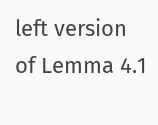left version of Lemma 4.1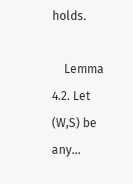holds.

    Lemma 4.2. Let (W,S) be any...